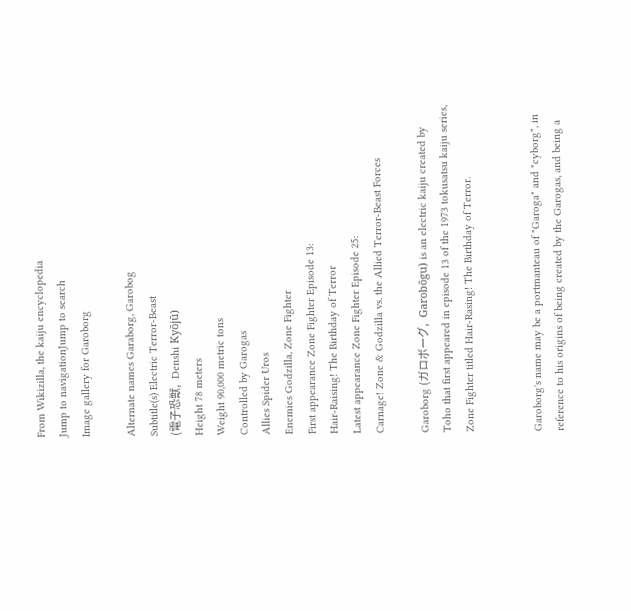From Wikizilla, the kaiju encyclopedia
Jump to navigationJump to search
Image gallery for Garoborg

Alternate names Garaborg, Garobog
Subtitle(s) Electric Terror-Beast
(電子恐獣,   Denshi Kyōjū)
Height 78 meters
Weight 90,000 metric tons
Controlled by Garogas
Allies Spider Uros
Enemies Godzilla, Zone Fighter
First appearance Zone Fighter Episode 13:
Hair-Raising! The Birthday of Terror
Latest appearance Zone Fighter Episode 25:
Carnage! Zone & Godzilla vs. the Allied Terror-Beast Forces

Garoborg (ガロボーグ,   Garobōgu) is an electric kaiju created by Toho that first appeared in episode 13 of the 1973 tokusatsu kaiju series, Zone Fighter titled Hair-Rasing! The Birthday of Terror.


Garoborg's name may be a portmanteau of "Garoga" and "cyborg", in reference to his origins of being created by the Garogas, and being a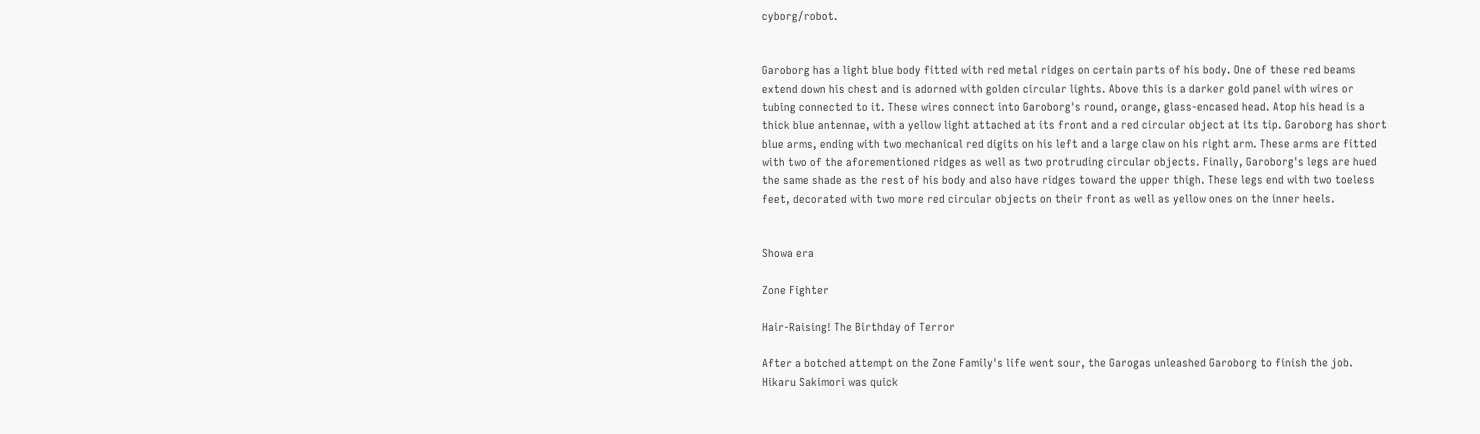cyborg/robot.


Garoborg has a light blue body fitted with red metal ridges on certain parts of his body. One of these red beams extend down his chest and is adorned with golden circular lights. Above this is a darker gold panel with wires or tubing connected to it. These wires connect into Garoborg's round, orange, glass-encased head. Atop his head is a thick blue antennae, with a yellow light attached at its front and a red circular object at its tip. Garoborg has short blue arms, ending with two mechanical red digits on his left and a large claw on his right arm. These arms are fitted with two of the aforementioned ridges as well as two protruding circular objects. Finally, Garoborg's legs are hued the same shade as the rest of his body and also have ridges toward the upper thigh. These legs end with two toeless feet, decorated with two more red circular objects on their front as well as yellow ones on the inner heels.


Showa era

Zone Fighter

Hair-Raising! The Birthday of Terror

After a botched attempt on the Zone Family's life went sour, the Garogas unleashed Garoborg to finish the job. Hikaru Sakimori was quick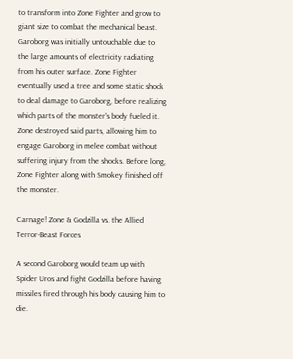to transform into Zone Fighter and grow to giant size to combat the mechanical beast. Garoborg was initially untouchable due to the large amounts of electricity radiating from his outer surface. Zone Fighter eventually used a tree and some static shock to deal damage to Garoborg, before realizing which parts of the monster's body fueled it. Zone destroyed said parts, allowing him to engage Garoborg in melee combat without suffering injury from the shocks. Before long, Zone Fighter along with Smokey finished off the monster.

Carnage! Zone & Godzilla vs. the Allied Terror-Beast Forces

A second Garoborg would team up with Spider Uros and fight Godzilla before having missiles fired through his body causing him to die.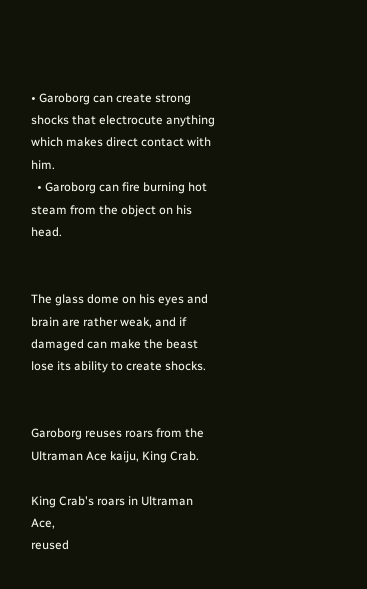• Garoborg can create strong shocks that electrocute anything which makes direct contact with him.
  • Garoborg can fire burning hot steam from the object on his head.


The glass dome on his eyes and brain are rather weak, and if damaged can make the beast lose its ability to create shocks.


Garoborg reuses roars from the Ultraman Ace kaiju, King Crab.

King Crab's roars in Ultraman Ace,
reused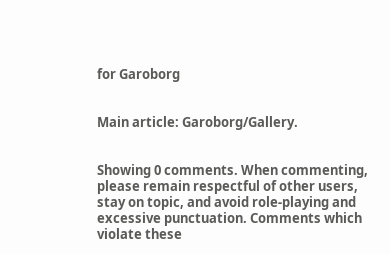for Garoborg


Main article: Garoborg/Gallery.


Showing 0 comments. When commenting, please remain respectful of other users, stay on topic, and avoid role-playing and excessive punctuation. Comments which violate these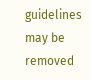guidelines may be removed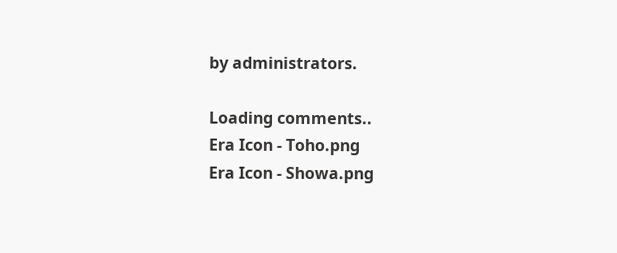by administrators.

Loading comments..
Era Icon - Toho.png
Era Icon - Showa.png